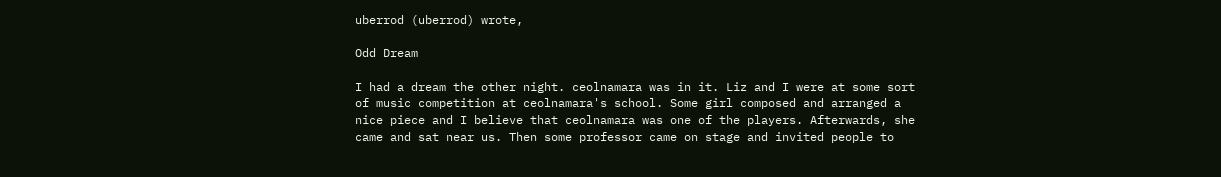uberrod (uberrod) wrote,

Odd Dream

I had a dream the other night. ceolnamara was in it. Liz and I were at some sort of music competition at ceolnamara's school. Some girl composed and arranged a nice piece and I believe that ceolnamara was one of the players. Afterwards, she came and sat near us. Then some professor came on stage and invited people to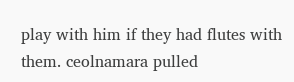play with him if they had flutes with them. ceolnamara pulled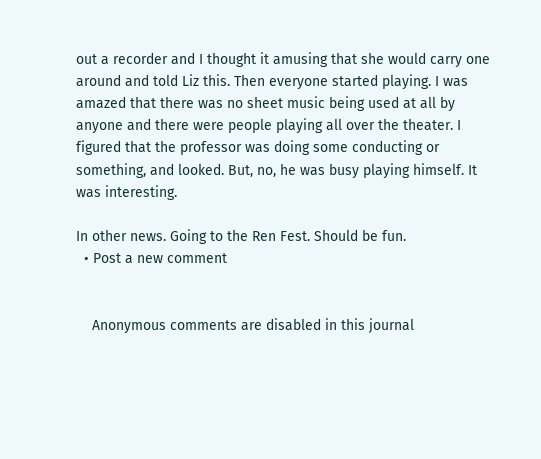out a recorder and I thought it amusing that she would carry one around and told Liz this. Then everyone started playing. I was amazed that there was no sheet music being used at all by anyone and there were people playing all over the theater. I figured that the professor was doing some conducting or something, and looked. But, no, he was busy playing himself. It was interesting.

In other news. Going to the Ren Fest. Should be fun.
  • Post a new comment


    Anonymous comments are disabled in this journal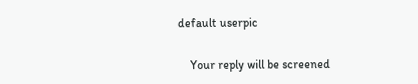default userpic

    Your reply will be screened